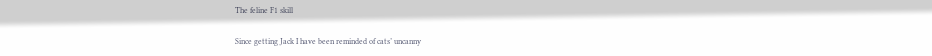The feline F1 skill

Since getting Jack I have been reminded of cats’ uncanny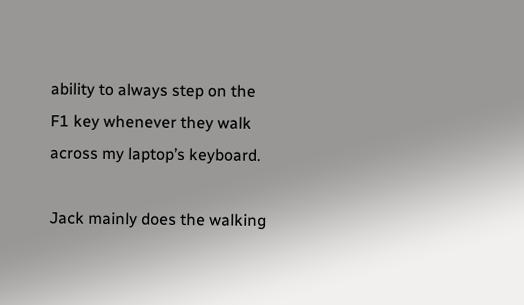ability to always step on the F1 key whenever they walk across my laptop’s keyboard.

Jack mainly does the walking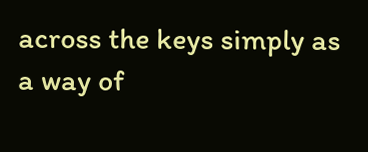across the keys simply as a way of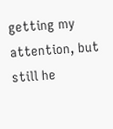getting my attention, but still he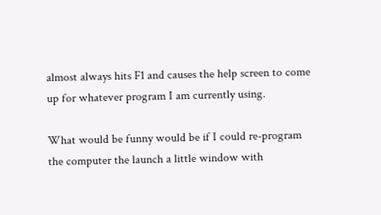almost always hits F1 and causes the help screen to come up for whatever program I am currently using.

What would be funny would be if I could re-program the computer the launch a little window with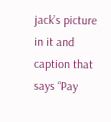jack’s picture in it and caption that says “Pay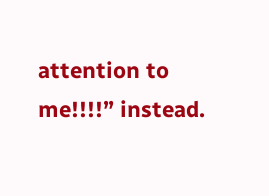attention to me!!!!” instead.